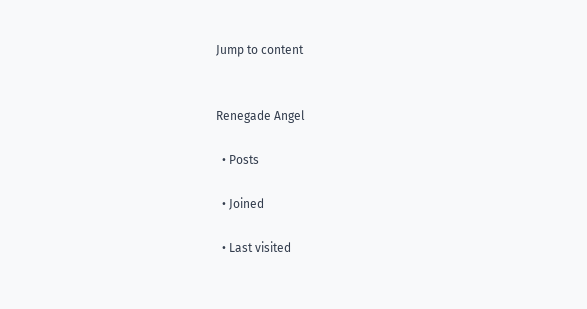Jump to content


Renegade Angel

  • Posts

  • Joined

  • Last visited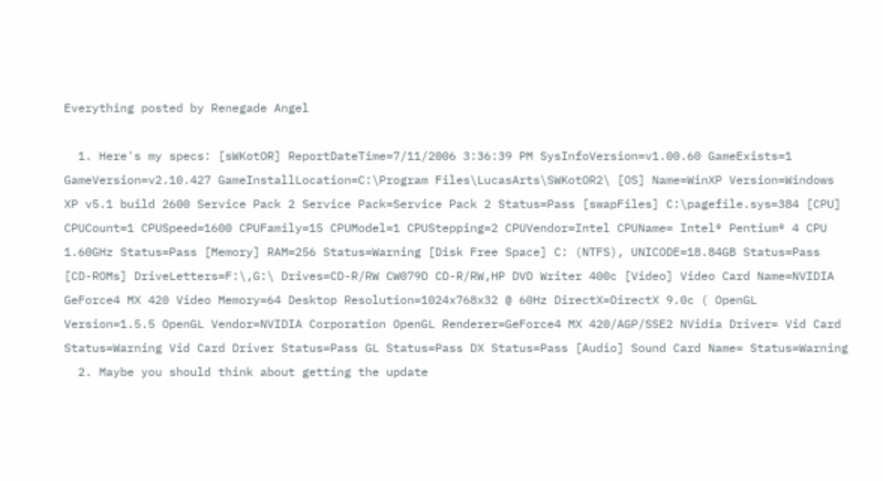Everything posted by Renegade Angel

  1. Here's my specs: [sWKotOR] ReportDateTime=7/11/2006 3:36:39 PM SysInfoVersion=v1.00.60 GameExists=1 GameVersion=v2.10.427 GameInstallLocation=C:\Program Files\LucasArts\SWKotOR2\ [OS] Name=WinXP Version=Windows XP v5.1 build 2600 Service Pack 2 Service Pack=Service Pack 2 Status=Pass [swapFiles] C:\pagefile.sys=384 [CPU] CPUCount=1 CPUSpeed=1600 CPUFamily=15 CPUModel=1 CPUStepping=2 CPUVendor=Intel CPUName= Intel® Pentium® 4 CPU 1.60GHz Status=Pass [Memory] RAM=256 Status=Warning [Disk Free Space] C: (NTFS), UNICODE=18.84GB Status=Pass [CD-ROMs] DriveLetters=F:\,G:\ Drives=CD-R/RW CW079D CD-R/RW,HP DVD Writer 400c [Video] Video Card Name=NVIDIA GeForce4 MX 420 Video Memory=64 Desktop Resolution=1024x768x32 @ 60Hz DirectX=DirectX 9.0c ( OpenGL Version=1.5.5 OpenGL Vendor=NVIDIA Corporation OpenGL Renderer=GeForce4 MX 420/AGP/SSE2 NVidia Driver= Vid Card Status=Warning Vid Card Driver Status=Pass GL Status=Pass DX Status=Pass [Audio] Sound Card Name= Status=Warning
  2. Maybe you should think about getting the update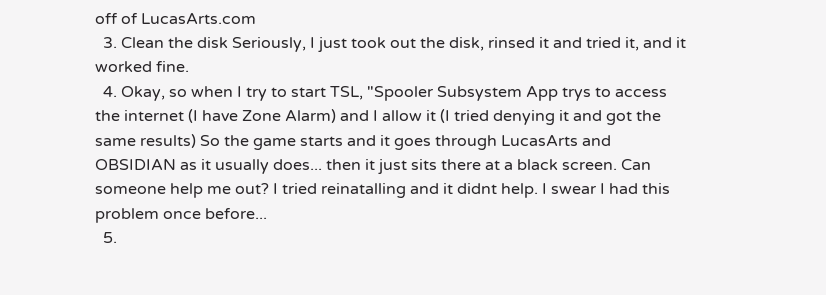off of LucasArts.com
  3. Clean the disk Seriously, I just took out the disk, rinsed it and tried it, and it worked fine.
  4. Okay, so when I try to start TSL, "Spooler Subsystem App trys to access the internet (I have Zone Alarm) and I allow it (I tried denying it and got the same results) So the game starts and it goes through LucasArts and OBSIDIAN as it usually does... then it just sits there at a black screen. Can someone help me out? I tried reinatalling and it didnt help. I swear I had this problem once before...
  5.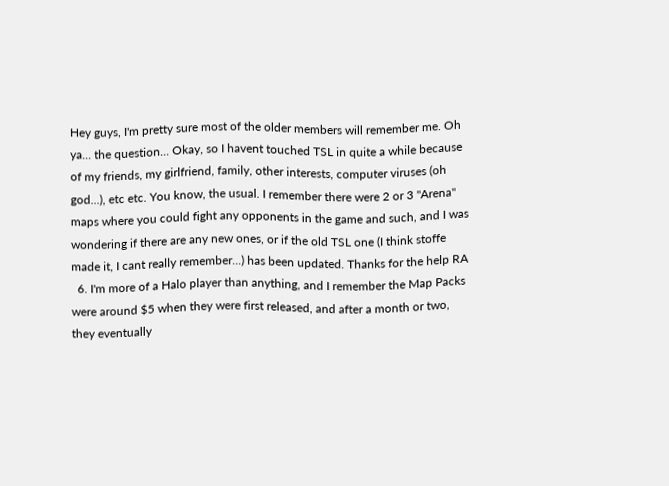Hey guys, I'm pretty sure most of the older members will remember me. Oh ya... the question... Okay, so I havent touched TSL in quite a while because of my friends, my girlfriend, family, other interests, computer viruses (oh god...), etc etc. You know, the usual. I remember there were 2 or 3 "Arena" maps where you could fight any opponents in the game and such, and I was wondering if there are any new ones, or if the old TSL one (I think stoffe made it, I cant really remember...) has been updated. Thanks for the help RA
  6. I'm more of a Halo player than anything, and I remember the Map Packs were around $5 when they were first released, and after a month or two, they eventually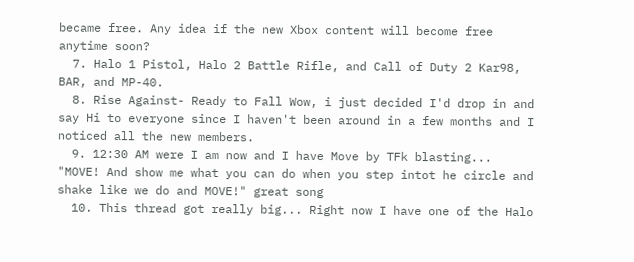became free. Any idea if the new Xbox content will become free anytime soon?
  7. Halo 1 Pistol, Halo 2 Battle Rifle, and Call of Duty 2 Kar98, BAR, and MP-40.
  8. Rise Against- Ready to Fall Wow, i just decided I'd drop in and say Hi to everyone since I haven't been around in a few months and I noticed all the new members.
  9. 12:30 AM were I am now and I have Move by TFk blasting... "MOVE! And show me what you can do when you step intot he circle and shake like we do and MOVE!" great song
  10. This thread got really big... Right now I have one of the Halo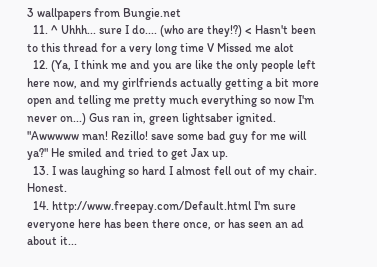3 wallpapers from Bungie.net
  11. ^ Uhhh... sure I do.... (who are they!?) < Hasn't been to this thread for a very long time V Missed me alot
  12. (Ya, I think me and you are like the only people left here now, and my girlfriends actually getting a bit more open and telling me pretty much everything so now I'm never on...) Gus ran in, green lightsaber ignited. "Awwwww man! Rezillo! save some bad guy for me will ya?" He smiled and tried to get Jax up.
  13. I was laughing so hard I almost fell out of my chair. Honest.
  14. http://www.freepay.com/Default.html I'm sure everyone here has been there once, or has seen an ad about it...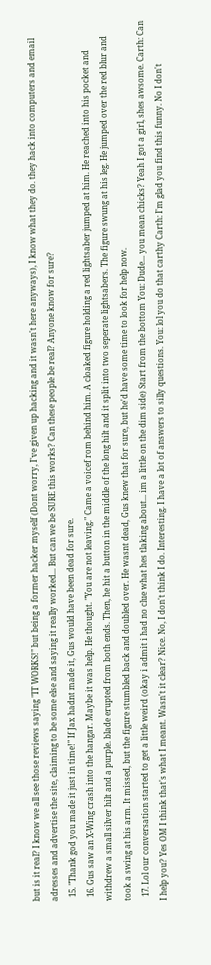but is it real? I know we all see those reviews saying "IT WORKS!" but being a former hacker myself (Dont worry, I've given up hacking and it wasn't here anyways), I know what they do. they hack into computers and email adresses and advertise the site, claiming to be some else and saying it really worked... But can we be SURE this works? Can these people be real? Anyone know for sure?
  15. "Thank god you made it just in time!" If Jax hadnt made it, Gus would have been dead for sure.
  16. Gus saw an X-Wing crash into the hangar. Maybe it was help. He thought. "You are not leaving." Came a voicef rom behind him. A cloaked figure holding a red lightsaber jumped at him. He reached into his pocket and withdrew a small silver hilt and a purple. blade erupted from both ends. Then, he hit a button in the middle of the long hilt and it split into two seperate lightsabers. The figure swung at his leg. He jumped over the red blur and took a swing at his arm. It missed, but the figure stumbled back and doubled over. He wasnt dead, Gus knew that for sure, but he'd have some time to look for help now.
  17. Lol our conversation started to get a little weird (okay i admit i had no clue what hes tlaking about... im a little on the dim side) Start from the bottom You: Dude... you mean chicks? Yeah I got a girl, shes awsome. Carth: Can I help you? Yes OM I think that's what I meant. Wasn't it clear? Nice. No, I don't think I do. Interesting. I have a lot of answers to silly questions. You: lol you do that carthy Carth: I'm glad you find this funny. No I don't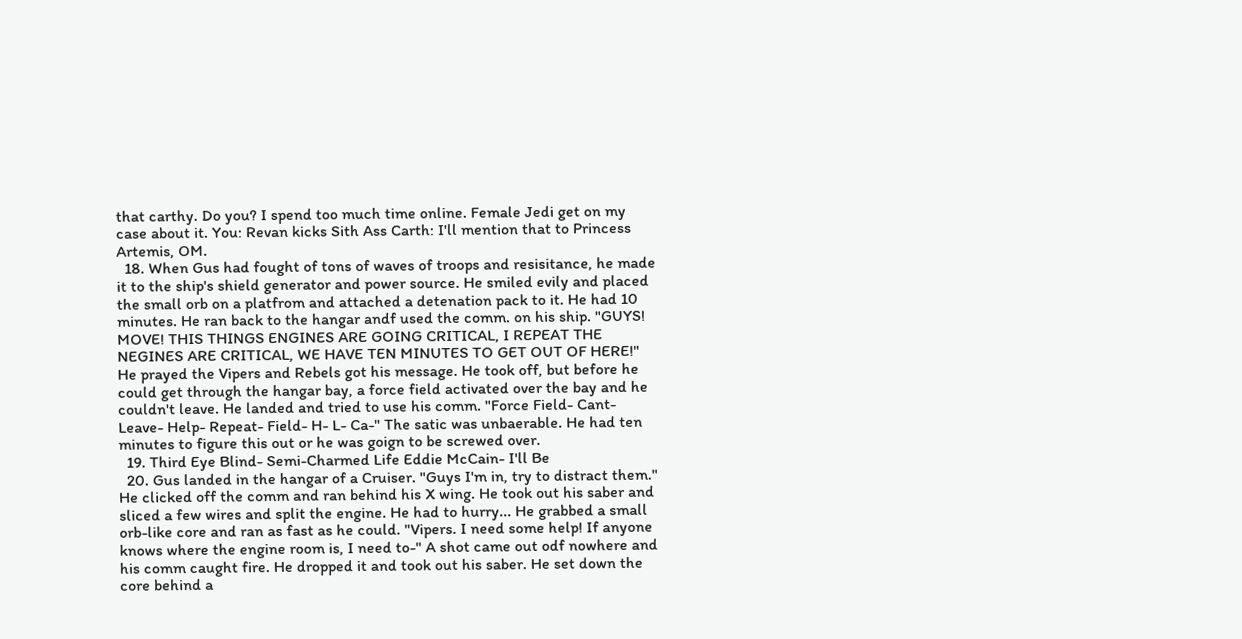that carthy. Do you? I spend too much time online. Female Jedi get on my case about it. You: Revan kicks Sith Ass Carth: I'll mention that to Princess Artemis, OM.
  18. When Gus had fought of tons of waves of troops and resisitance, he made it to the ship's shield generator and power source. He smiled evily and placed the small orb on a platfrom and attached a detenation pack to it. He had 10 minutes. He ran back to the hangar andf used the comm. on his ship. "GUYS! MOVE! THIS THINGS ENGINES ARE GOING CRITICAL, I REPEAT THE NEGINES ARE CRITICAL, WE HAVE TEN MINUTES TO GET OUT OF HERE!" He prayed the Vipers and Rebels got his message. He took off, but before he could get through the hangar bay, a force field activated over the bay and he couldn't leave. He landed and tried to use his comm. "Force Field- Cant- Leave- Help- Repeat- Field- H- L- Ca-" The satic was unbaerable. He had ten minutes to figure this out or he was goign to be screwed over.
  19. Third Eye Blind- Semi-Charmed Life Eddie McCain- I'll Be
  20. Gus landed in the hangar of a Cruiser. "Guys I'm in, try to distract them." He clicked off the comm and ran behind his X wing. He took out his saber and sliced a few wires and split the engine. He had to hurry... He grabbed a small orb-like core and ran as fast as he could. "Vipers. I need some help! If anyone knows where the engine room is, I need to-" A shot came out odf nowhere and his comm caught fire. He dropped it and took out his saber. He set down the core behind a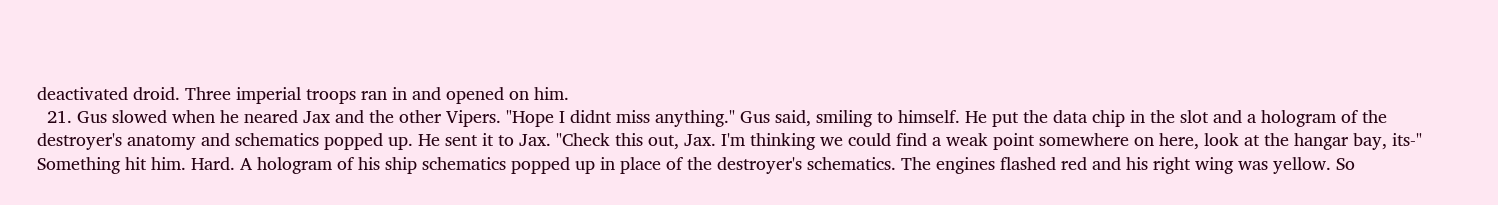deactivated droid. Three imperial troops ran in and opened on him.
  21. Gus slowed when he neared Jax and the other Vipers. "Hope I didnt miss anything." Gus said, smiling to himself. He put the data chip in the slot and a hologram of the destroyer's anatomy and schematics popped up. He sent it to Jax. "Check this out, Jax. I'm thinking we could find a weak point somewhere on here, look at the hangar bay, its-" Something hit him. Hard. A hologram of his ship schematics popped up in place of the destroyer's schematics. The engines flashed red and his right wing was yellow. So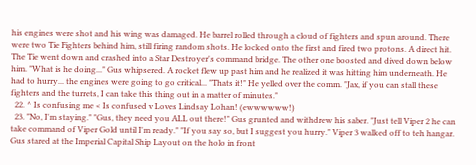his engines were shot and his wing was damaged. He barrel rolled through a cloud of fighters and spun around. There were two Tie Fighters behind him, still firing random shots. He locked onto the first and fired two protons. A direct hit. The Tie went down and crashed into a Star Destroyer's command bridge. The other one boosted and dived down below him. "What is he doing..." Gus whipsered. A rocket flew up past him and he realized it was hitting him underneath. He had to hurry... the engines were going to go critical... "Thats it!" He yelled over the comm. "Jax, if you can stall these fighters and the turrets, I can take this thing out in a matter of minutes."
  22. ^ Is confusing me < Is confused v Loves Lindsay Lohan! (ewwwwww!)
  23. "No, I'm staying." "Gus, they need you ALL out there!" Gus grunted and withdrew his saber. "Just tell Viper 2 he can take command of Viper Gold until I'm ready." "If you say so, but I suggest you hurry." Viper 3 walked off to teh hangar. Gus stared at the Imperial Capital Ship Layout on the holo in front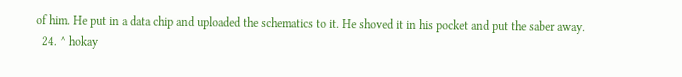of him. He put in a data chip and uploaded the schematics to it. He shoved it in his pocket and put the saber away.
  24. ^ hokay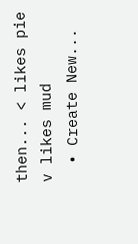then... < likes pie v likes mud
  • Create New...